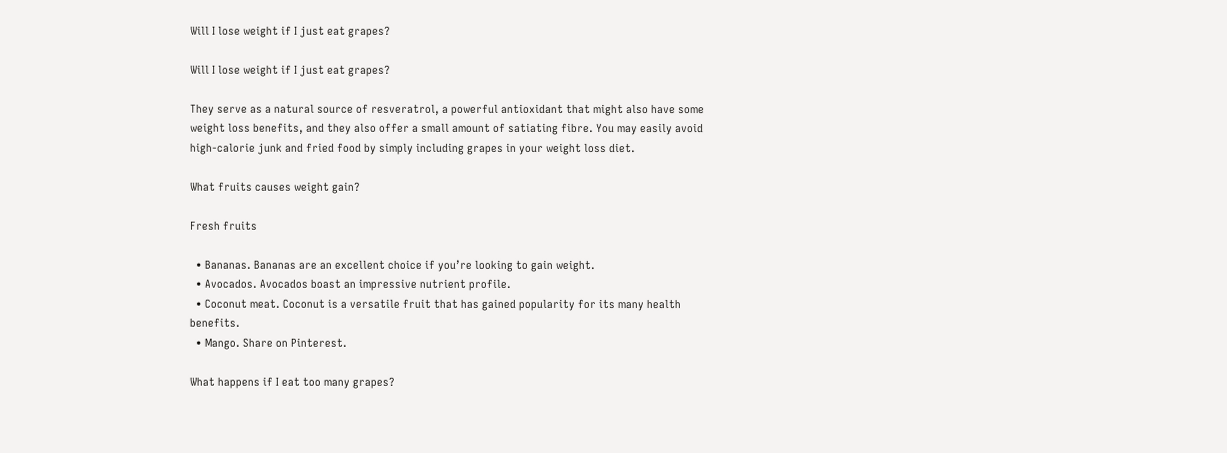Will I lose weight if I just eat grapes?

Will I lose weight if I just eat grapes?

They serve as a natural source of resveratrol, a powerful antioxidant that might also have some weight loss benefits, and they also offer a small amount of satiating fibre. You may easily avoid high-calorie junk and fried food by simply including grapes in your weight loss diet.

What fruits causes weight gain?

Fresh fruits

  • Bananas. Bananas are an excellent choice if you’re looking to gain weight.
  • Avocados. Avocados boast an impressive nutrient profile.
  • Coconut meat. Coconut is a versatile fruit that has gained popularity for its many health benefits.
  • Mango. Share on Pinterest.

What happens if I eat too many grapes?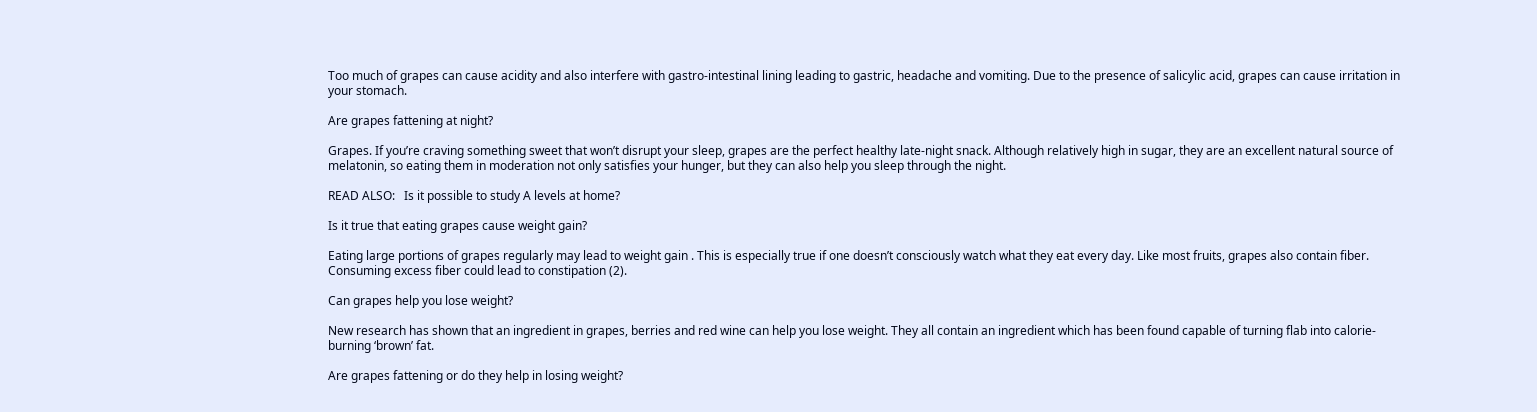Too much of grapes can cause acidity and also interfere with gastro-intestinal lining leading to gastric, headache and vomiting. Due to the presence of salicylic acid, grapes can cause irritation in your stomach.

Are grapes fattening at night?

Grapes. If you’re craving something sweet that won’t disrupt your sleep, grapes are the perfect healthy late-night snack. Although relatively high in sugar, they are an excellent natural source of melatonin, so eating them in moderation not only satisfies your hunger, but they can also help you sleep through the night.

READ ALSO:   Is it possible to study A levels at home?

Is it true that eating grapes cause weight gain?

Eating large portions of grapes regularly may lead to weight gain . This is especially true if one doesn’t consciously watch what they eat every day. Like most fruits, grapes also contain fiber. Consuming excess fiber could lead to constipation (2).

Can grapes help you lose weight?

New research has shown that an ingredient in grapes, berries and red wine can help you lose weight. They all contain an ingredient which has been found capable of turning flab into calorie-burning ‘brown’ fat.

Are grapes fattening or do they help in losing weight?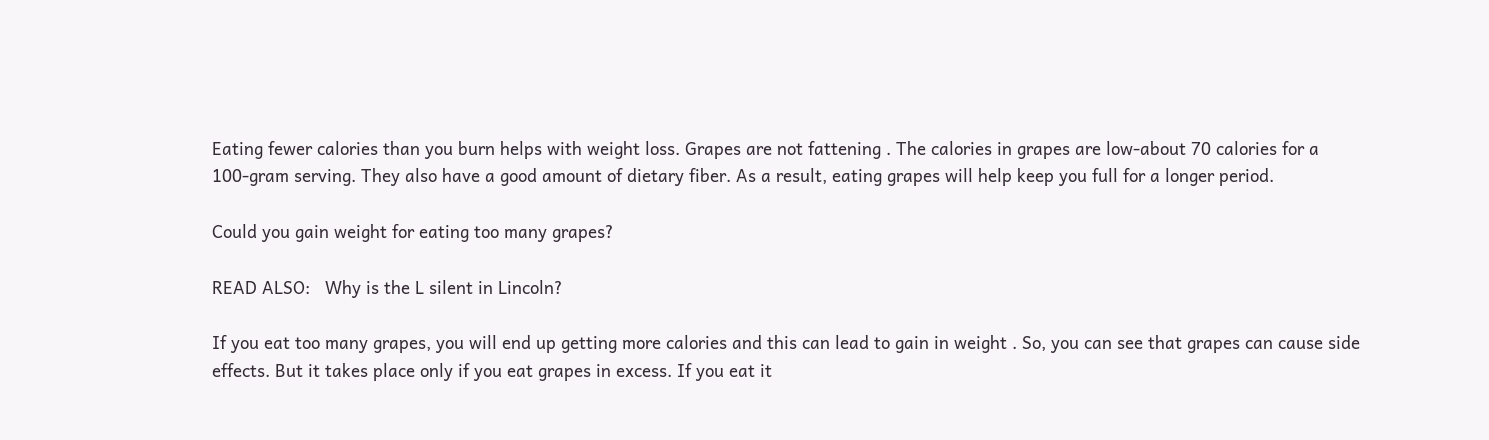Eating fewer calories than you burn helps with weight loss. Grapes are not fattening . The calories in grapes are low-about 70 calories for a 100-gram serving. They also have a good amount of dietary fiber. As a result, eating grapes will help keep you full for a longer period.

Could you gain weight for eating too many grapes?

READ ALSO:   Why is the L silent in Lincoln?

If you eat too many grapes, you will end up getting more calories and this can lead to gain in weight . So, you can see that grapes can cause side effects. But it takes place only if you eat grapes in excess. If you eat it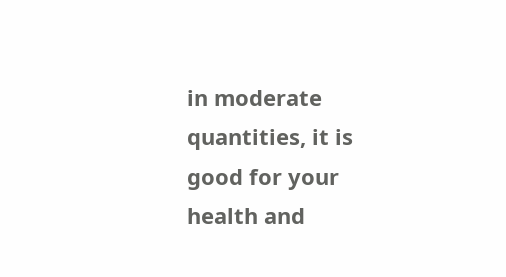in moderate quantities, it is good for your health and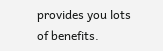provides you lots of benefits.